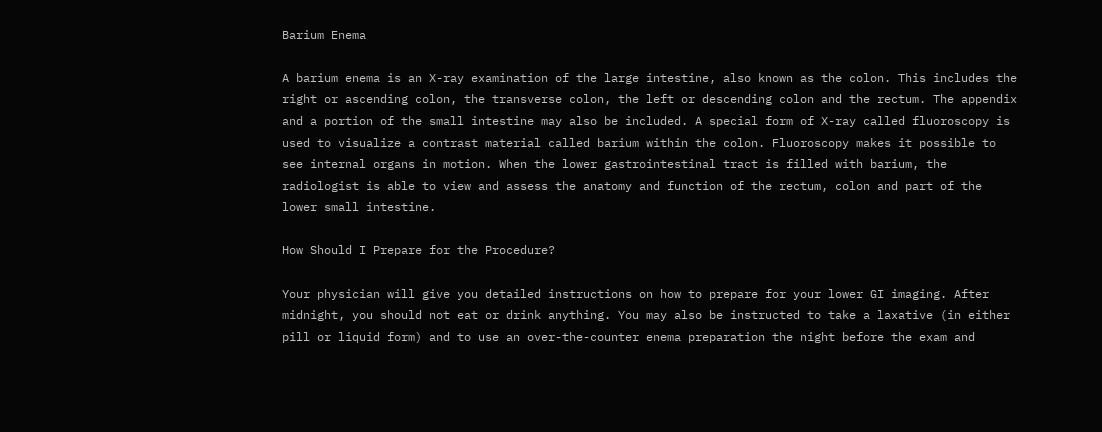Barium Enema

A barium enema is an X-ray examination of the large intestine, also known as the colon. This includes the right or ascending colon, the transverse colon, the left or descending colon and the rectum. The appendix and a portion of the small intestine may also be included. A special form of X-ray called fluoroscopy is used to visualize a contrast material called barium within the colon. Fluoroscopy makes it possible to see internal organs in motion. When the lower gastrointestinal tract is filled with barium, the radiologist is able to view and assess the anatomy and function of the rectum, colon and part of the lower small intestine.

How Should I Prepare for the Procedure?

Your physician will give you detailed instructions on how to prepare for your lower GI imaging. After midnight, you should not eat or drink anything. You may also be instructed to take a laxative (in either pill or liquid form) and to use an over-the-counter enema preparation the night before the exam and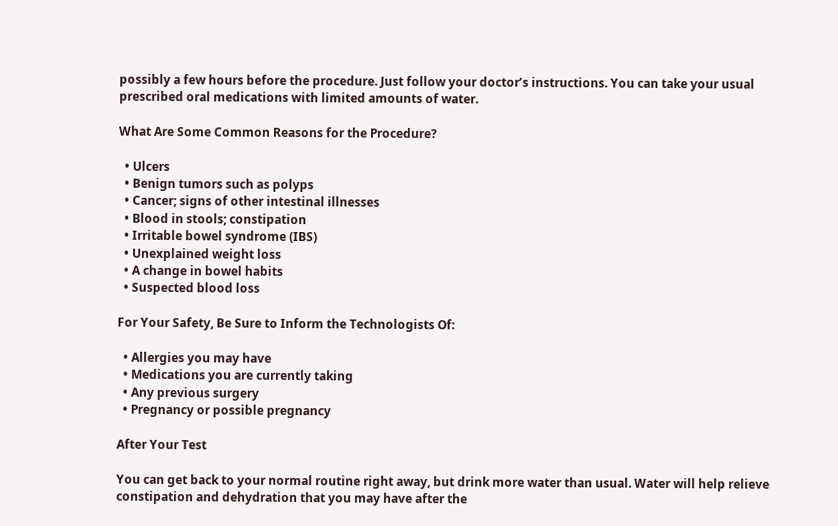possibly a few hours before the procedure. Just follow your doctor’s instructions. You can take your usual prescribed oral medications with limited amounts of water.

What Are Some Common Reasons for the Procedure?

  • Ulcers
  • Benign tumors such as polyps
  • Cancer; signs of other intestinal illnesses
  • Blood in stools; constipation
  • Irritable bowel syndrome (IBS)
  • Unexplained weight loss
  • A change in bowel habits
  • Suspected blood loss

For Your Safety, Be Sure to Inform the Technologists Of:

  • Allergies you may have
  • Medications you are currently taking
  • Any previous surgery
  • Pregnancy or possible pregnancy

After Your Test

You can get back to your normal routine right away, but drink more water than usual. Water will help relieve constipation and dehydration that you may have after the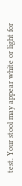test. Your stool may appear white or light for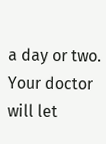a day or two. Your doctor will let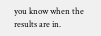you know when the results are in.